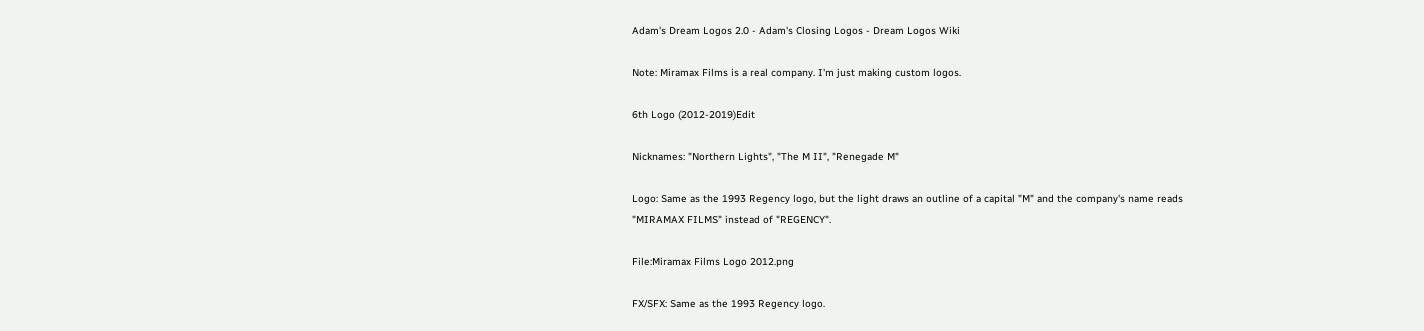Adam's Dream Logos 2.0 - Adam's Closing Logos - Dream Logos Wiki

Note: Miramax Films is a real company. I'm just making custom logos.

6th Logo (2012-2019)Edit

Nicknames: "Northern Lights", "The M II", "Renegade M"

Logo: Same as the 1993 Regency logo, but the light draws an outline of a capital "M" and the company's name reads "MIRAMAX FILMS" instead of "REGENCY".

File:Miramax Films Logo 2012.png

FX/SFX: Same as the 1993 Regency logo.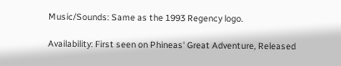Music/Sounds: Same as the 1993 Regency logo.

Availability: First seen on Phineas' Great Adventure, Released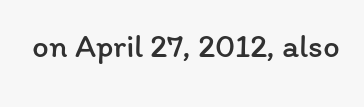on April 27, 2012, also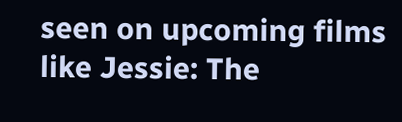seen on upcoming films like Jessie: The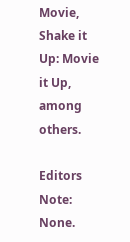Movie, Shake it Up: Movie it Up, among others.

Editors Note: None.